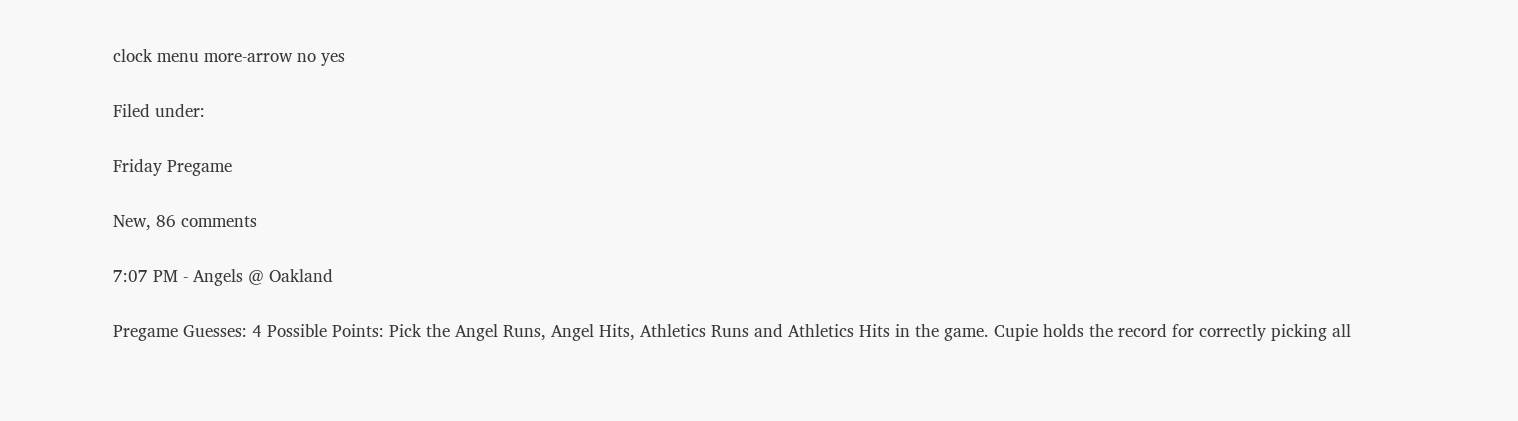clock menu more-arrow no yes

Filed under:

Friday Pregame

New, 86 comments

7:07 PM - Angels @ Oakland

Pregame Guesses: 4 Possible Points: Pick the Angel Runs, Angel Hits, Athletics Runs and Athletics Hits in the game. Cupie holds the record for correctly picking all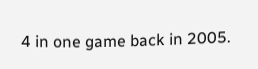4 in one game back in 2005.